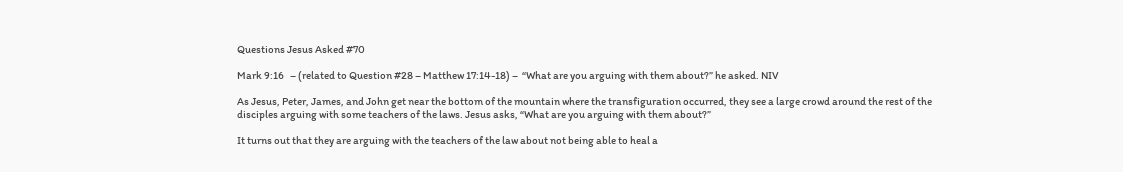Questions Jesus Asked #70

Mark 9:16   – (related to Question #28 – Matthew 17:14-18) –  “What are you arguing with them about?” he asked. NIV

As Jesus, Peter, James, and John get near the bottom of the mountain where the transfiguration occurred, they see a large crowd around the rest of the disciples arguing with some teachers of the laws. Jesus asks, “What are you arguing with them about?”

It turns out that they are arguing with the teachers of the law about not being able to heal a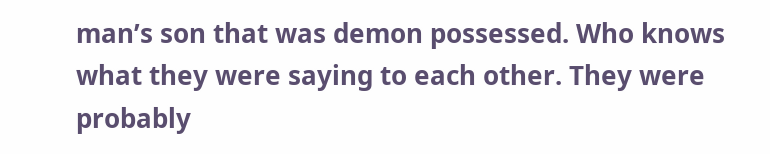man’s son that was demon possessed. Who knows what they were saying to each other. They were probably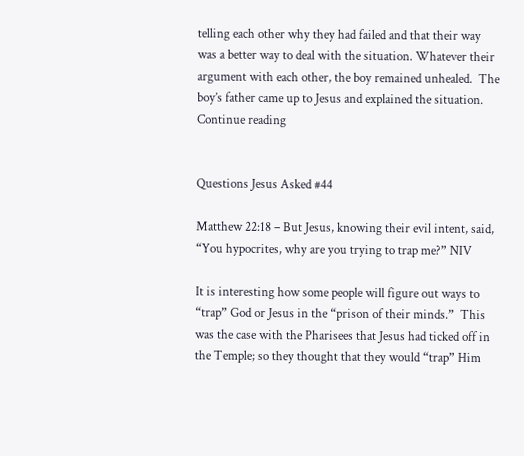telling each other why they had failed and that their way was a better way to deal with the situation. Whatever their argument with each other, the boy remained unhealed.  The boy’s father came up to Jesus and explained the situation. Continue reading


Questions Jesus Asked #44

Matthew 22:18 – But Jesus, knowing their evil intent, said, “You hypocrites, why are you trying to trap me?” NIV

It is interesting how some people will figure out ways to “trap” God or Jesus in the “prison of their minds.”  This was the case with the Pharisees that Jesus had ticked off in the Temple; so they thought that they would “trap” Him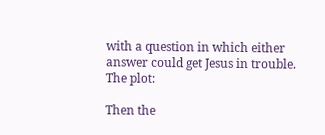with a question in which either answer could get Jesus in trouble. The plot:

Then the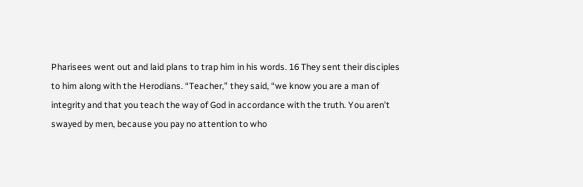Pharisees went out and laid plans to trap him in his words. 16 They sent their disciples to him along with the Herodians. “Teacher,” they said, “we know you are a man of integrity and that you teach the way of God in accordance with the truth. You aren’t swayed by men, because you pay no attention to who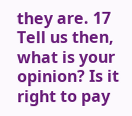they are. 17 Tell us then, what is your opinion? Is it right to pay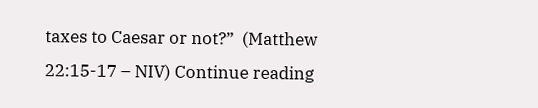taxes to Caesar or not?”  (Matthew 22:15-17 – NIV) Continue reading